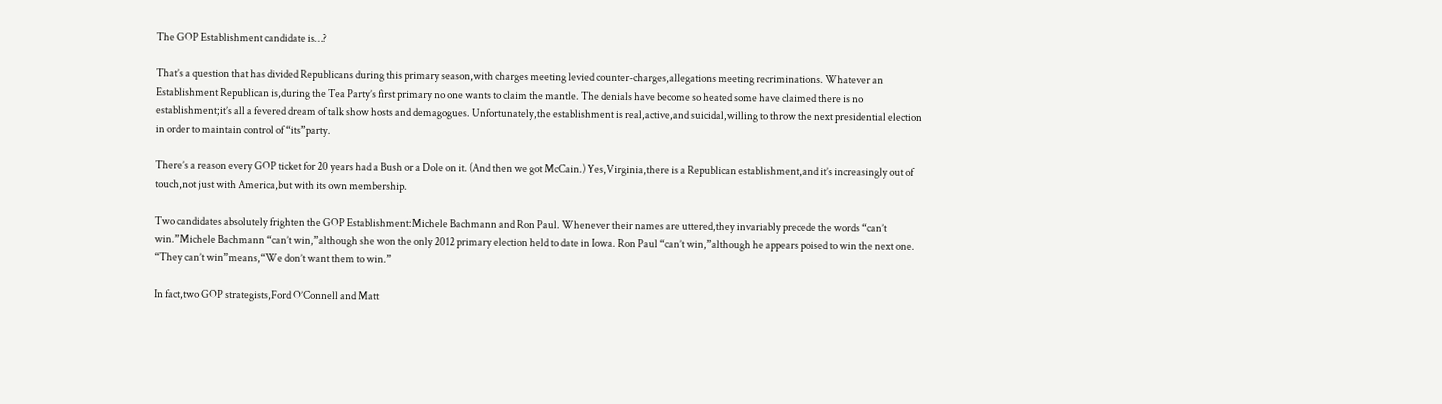The GOP Establishment candidate is…?

That’s a question that has divided Republicans during this primary season,with charges meeting levied counter-charges,allegations meeting recriminations. Whatever an Establishment Republican is,during the Tea Party’s first primary no one wants to claim the mantle. The denials have become so heated some have claimed there is no establishment;it’s all a fevered dream of talk show hosts and demagogues. Unfortunately,the establishment is real,active,and suicidal,willing to throw the next presidential election in order to maintain control of “its”party.

There’s a reason every GOP ticket for 20 years had a Bush or a Dole on it. (And then we got McCain.) Yes,Virginia,there is a Republican establishment,and it’s increasingly out of touch,not just with America,but with its own membership.

Two candidates absolutely frighten the GOP Establishment:Michele Bachmann and Ron Paul. Whenever their names are uttered,they invariably precede the words “can’t win.”Michele Bachmann “can’t win,”although she won the only 2012 primary election held to date in Iowa. Ron Paul “can’t win,”although he appears poised to win the next one. “They can’t win”means,“We don’t want them to win.”

In fact,two GOP strategists,Ford O’Connell and Matt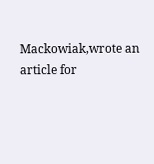Mackowiak,wrote an article for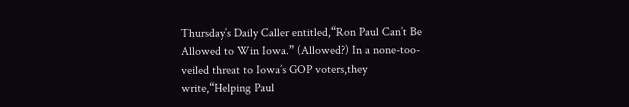Thursday’s Daily Caller entitled,“Ron Paul Can’t Be Allowed to Win Iowa.” (Allowed?) In a none-too-veiled threat to Iowa’s GOP voters,they write,“Helping Paul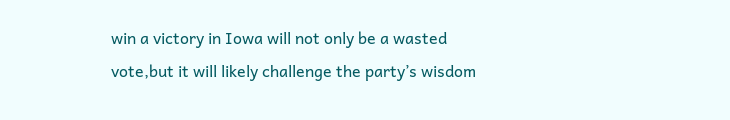win a victory in Iowa will not only be a wasted vote,but it will likely challenge the party’s wisdom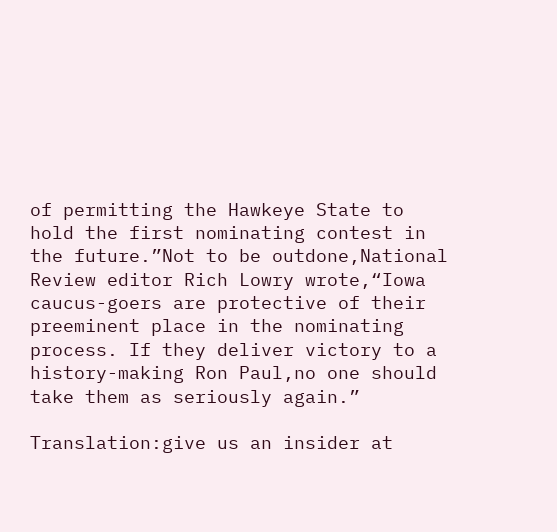of permitting the Hawkeye State to hold the first nominating contest in the future.”Not to be outdone,National Review editor Rich Lowry wrote,“Iowa caucus-goers are protective of their preeminent place in the nominating process. If they deliver victory to a history-making Ron Paul,no one should take them as seriously again.”

Translation:give us an insider at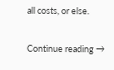all costs, or else.

Continue reading →